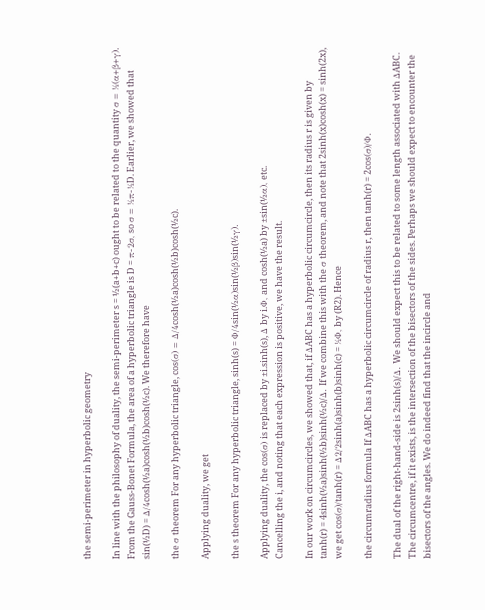the semi-perimeter in hyperbolic geometry

In line with the philosophy of duality, the semi-perimeter s = ½(a+b+c) ought to be related to the quantity σ = ½(α+β+γ).
From the Gauss-Bonet Formula, the area of a hyperbolic triangle is D = π-2σ, so σ = ½π-½D. Earlier, we showed that
sin(½D) = Δ/4cosh(½a)cosh(½b)cosh(½c). We therefore have

the σ theorem For any hyperbolic triangle, cos(σ) = Δ/4cosh(½a)cosh(½b)cosh(½c).

Applying duality, we get

the s theorem For any hyperbolic triangle, sinh(s) = Φ/4sin(½α)sin(½β)sin(½γ).

Applying duality, the cos(σ) is replaced by ±i.sinh(s), Δ by i.Φ, and cosh(½a) by ±sin(½α), etc.
Cancelling the i, and noting that each expression is positive, we have the result.

In our work on circumcircles, we showed that, if ΔABC has a hyperbolic circumcircle, then its radius r is given by
tanh(r) = 4sinh(½a)sinh(½b)sinh(½c)/Δ. If we combine this with the σ theorem, and note that 2sinh(x)cosh(x) = sinh(2x),
we get cos(σ)/tanh(r) = Δ2/2sinh(a)sinh(b)sinh(c) = ½Φ, by (R2). Hence

the circumradius formula If ΔABC has a hyperbolic circumcircle of radius r, then tanh(r) = 2cos(σ)/Φ.

The dual of the right-hand-side is 2sinh(s)/Δ. We should expect this to be related to some length associated with ΔABC.
The circumcentre, if it exists, is the intersection of the bisectors of the sides. Perhaps we should expect to encounter the
bisectors of the angles. We do indeed find that the incircle and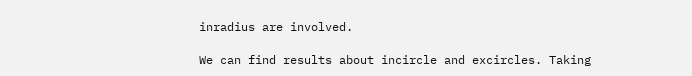inradius are involved.

We can find results about incircle and excircles. Taking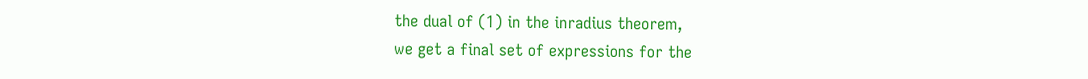the dual of (1) in the inradius theorem,
we get a final set of expressions for the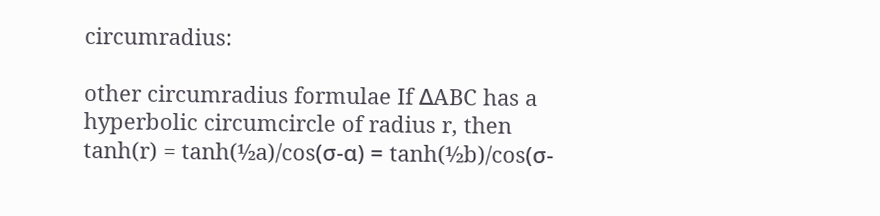circumradius:

other circumradius formulae If ΔABC has a hyperbolic circumcircle of radius r, then
tanh(r) = tanh(½a)/cos(σ-α) = tanh(½b)/cos(σ-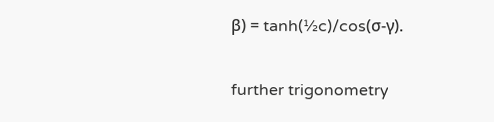β) = tanh(½c)/cos(σ-γ).

further trigonometry